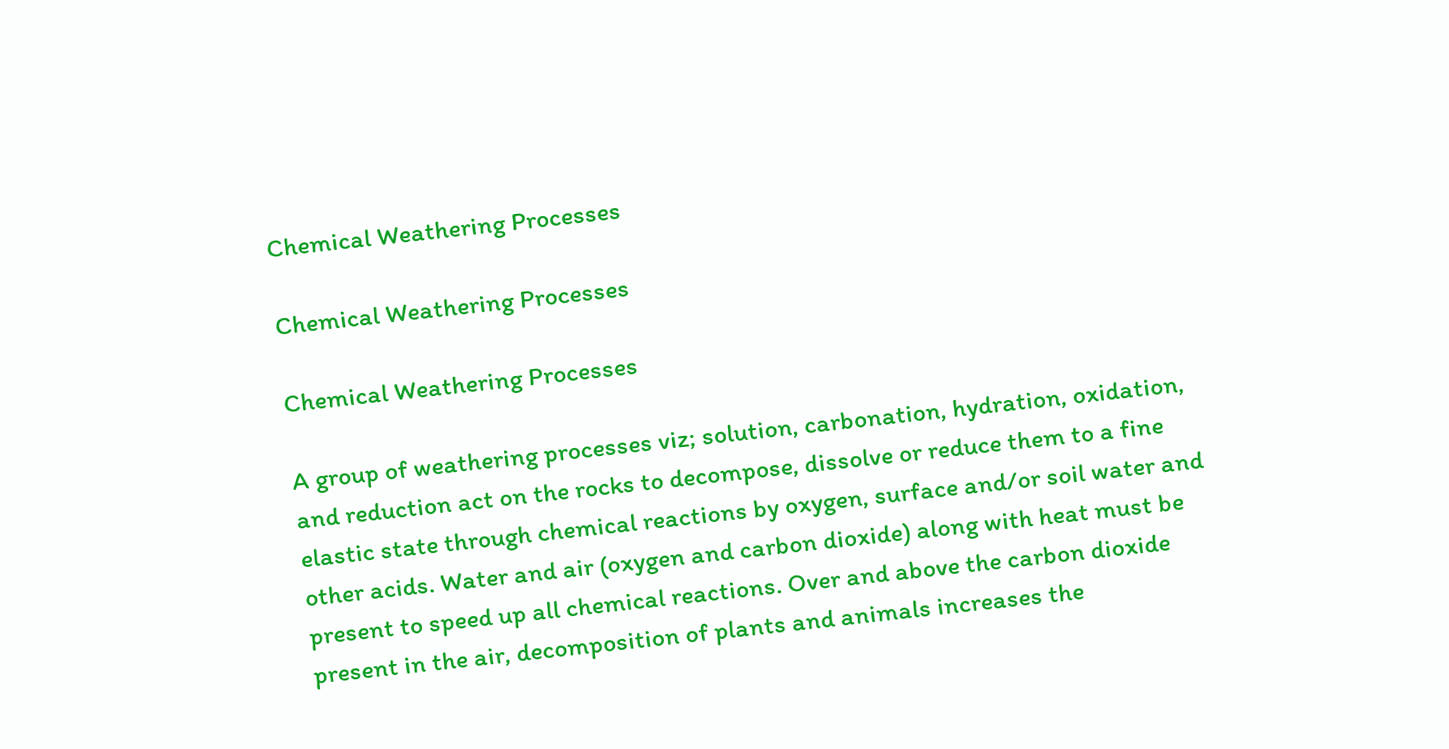Chemical Weathering Processes

Chemical Weathering Processes

Chemical Weathering Processes

A group of weathering processes viz; solution, carbonation, hydration, oxidation, and reduction act on the rocks to decompose, dissolve or reduce them to a fine elastic state through chemical reactions by oxygen, surface and/or soil water and other acids. Water and air (oxygen and carbon dioxide) along with heat must be present to speed up all chemical reactions. Over and above the carbon dioxide present in the air, decomposition of plants and animals increases the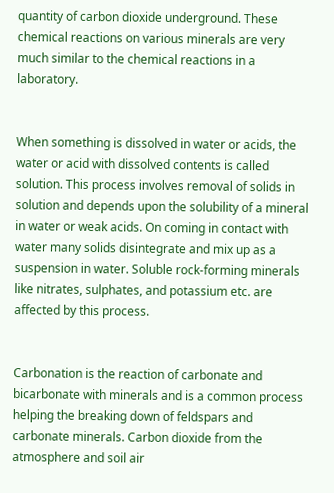quantity of carbon dioxide underground. These chemical reactions on various minerals are very much similar to the chemical reactions in a laboratory.


When something is dissolved in water or acids, the water or acid with dissolved contents is called solution. This process involves removal of solids in solution and depends upon the solubility of a mineral in water or weak acids. On coming in contact with water many solids disintegrate and mix up as a suspension in water. Soluble rock-forming minerals like nitrates, sulphates, and potassium etc. are affected by this process.


Carbonation is the reaction of carbonate and bicarbonate with minerals and is a common process helping the breaking down of feldspars and carbonate minerals. Carbon dioxide from the atmosphere and soil air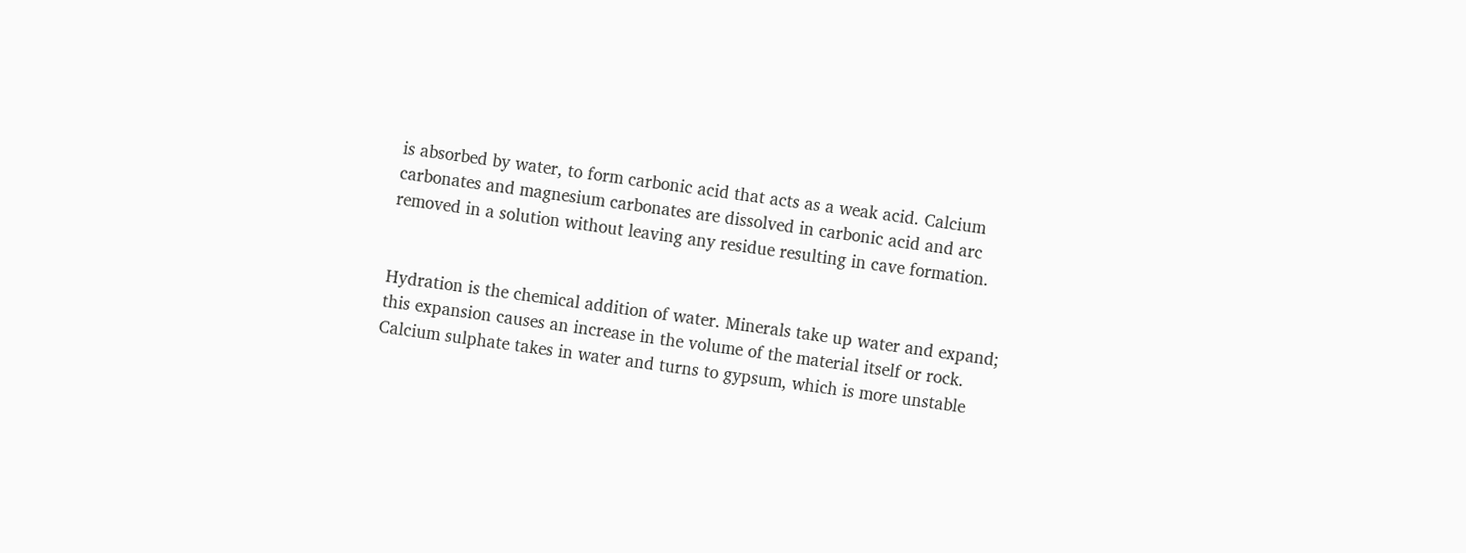is absorbed by water, to form carbonic acid that acts as a weak acid. Calcium carbonates and magnesium carbonates are dissolved in carbonic acid and arc removed in a solution without leaving any residue resulting in cave formation.


Hydration is the chemical addition of water. Minerals take up water and expand; this expansion causes an increase in the volume of the material itself or rock. Calcium sulphate takes in water and turns to gypsum, which is more unstable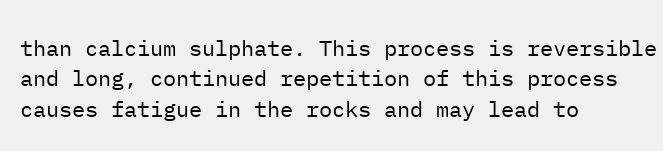than calcium sulphate. This process is reversible and long, continued repetition of this process causes fatigue in the rocks and may lead to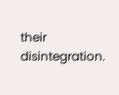their disintegration.